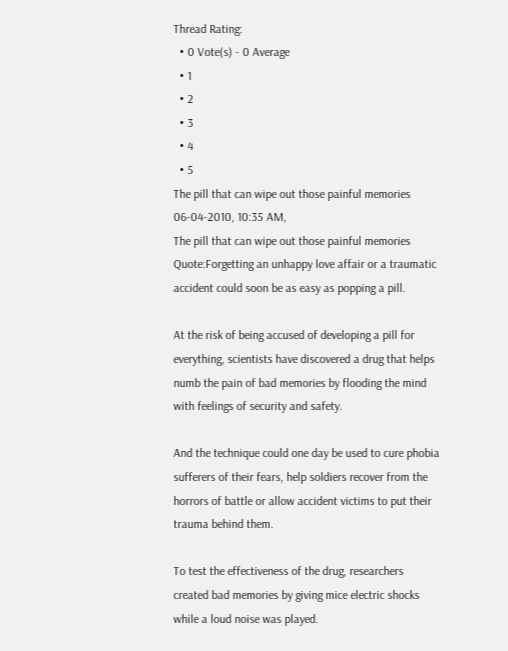Thread Rating:
  • 0 Vote(s) - 0 Average
  • 1
  • 2
  • 3
  • 4
  • 5
The pill that can wipe out those painful memories
06-04-2010, 10:35 AM,
The pill that can wipe out those painful memories
Quote:Forgetting an unhappy love affair or a traumatic accident could soon be as easy as popping a pill.

At the risk of being accused of developing a pill for everything, scientists have discovered a drug that helps numb the pain of bad memories by flooding the mind with feelings of security and safety.

And the technique could one day be used to cure phobia sufferers of their fears, help soldiers recover from the horrors of battle or allow accident victims to put their trauma behind them.

To test the effectiveness of the drug, researchers created bad memories by giving mice electric shocks while a loud noise was played.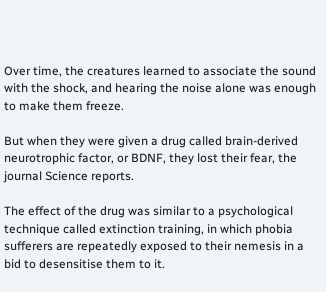Over time, the creatures learned to associate the sound with the shock, and hearing the noise alone was enough to make them freeze.

But when they were given a drug called brain-derived neurotrophic factor, or BDNF, they lost their fear, the journal Science reports.

The effect of the drug was similar to a psychological technique called extinction training, in which phobia sufferers are repeatedly exposed to their nemesis in a bid to desensitise them to it.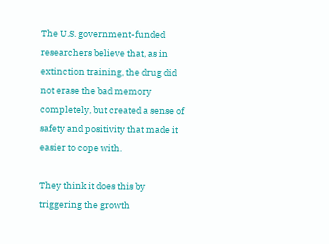The U.S. government-funded researchers believe that, as in extinction training, the drug did not erase the bad memory completely, but created a sense of safety and positivity that made it easier to cope with.

They think it does this by triggering the growth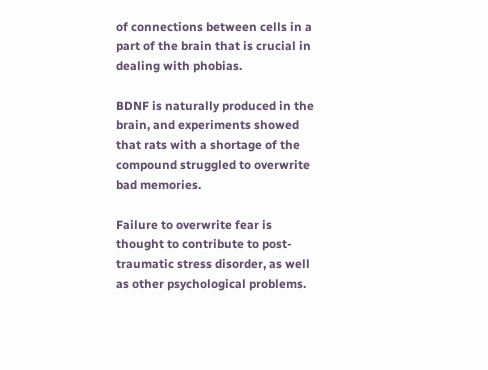of connections between cells in a part of the brain that is crucial in dealing with phobias.

BDNF is naturally produced in the brain, and experiments showed that rats with a shortage of the compound struggled to overwrite bad memories.

Failure to overwrite fear is thought to contribute to post-traumatic stress disorder, as well as other psychological problems.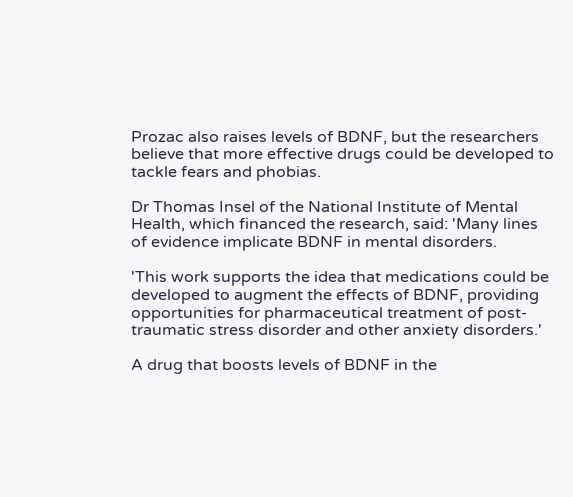Prozac also raises levels of BDNF, but the researchers believe that more effective drugs could be developed to tackle fears and phobias.

Dr Thomas Insel of the National Institute of Mental Health, which financed the research, said: 'Many lines of evidence implicate BDNF in mental disorders.

'This work supports the idea that medications could be developed to augment the effects of BDNF, providing opportunities for pharmaceutical treatment of post-traumatic stress disorder and other anxiety disorders.'

A drug that boosts levels of BDNF in the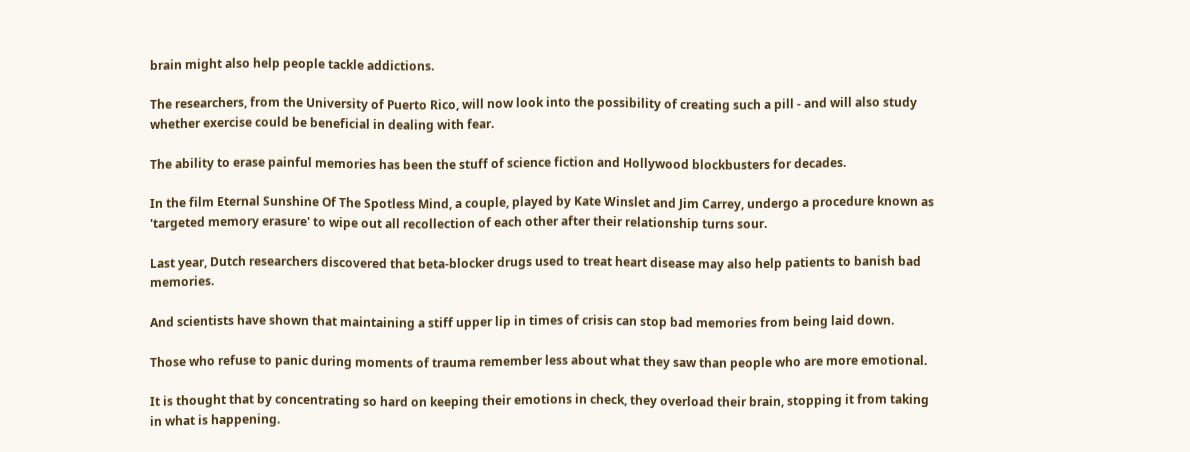brain might also help people tackle addictions.

The researchers, from the University of Puerto Rico, will now look into the possibility of creating such a pill - and will also study whether exercise could be beneficial in dealing with fear.

The ability to erase painful memories has been the stuff of science fiction and Hollywood blockbusters for decades.

In the film Eternal Sunshine Of The Spotless Mind, a couple, played by Kate Winslet and Jim Carrey, undergo a procedure known as 'targeted memory erasure' to wipe out all recollection of each other after their relationship turns sour.

Last year, Dutch researchers discovered that beta-blocker drugs used to treat heart disease may also help patients to banish bad memories.

And scientists have shown that maintaining a stiff upper lip in times of crisis can stop bad memories from being laid down.

Those who refuse to panic during moments of trauma remember less about what they saw than people who are more emotional.

It is thought that by concentrating so hard on keeping their emotions in check, they overload their brain, stopping it from taking in what is happening.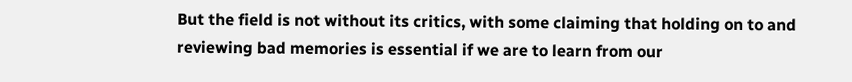But the field is not without its critics, with some claiming that holding on to and reviewing bad memories is essential if we are to learn from our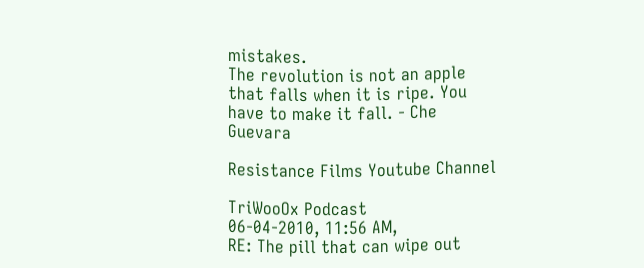mistakes.
The revolution is not an apple that falls when it is ripe. You have to make it fall. - Che Guevara

Resistance Films Youtube Channel

TriWooOx Podcast
06-04-2010, 11:56 AM,
RE: The pill that can wipe out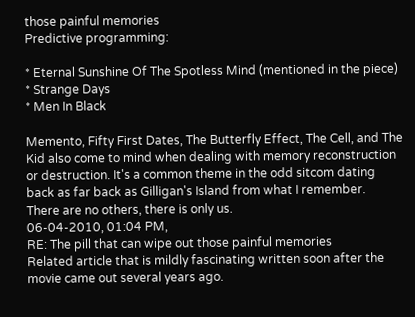those painful memories
Predictive programming:

* Eternal Sunshine Of The Spotless Mind (mentioned in the piece)
* Strange Days
* Men In Black

Memento, Fifty First Dates, The Butterfly Effect, The Cell, and The Kid also come to mind when dealing with memory reconstruction or destruction. It's a common theme in the odd sitcom dating back as far back as Gilligan's Island from what I remember.
There are no others, there is only us.
06-04-2010, 01:04 PM,
RE: The pill that can wipe out those painful memories
Related article that is mildly fascinating written soon after the movie came out several years ago.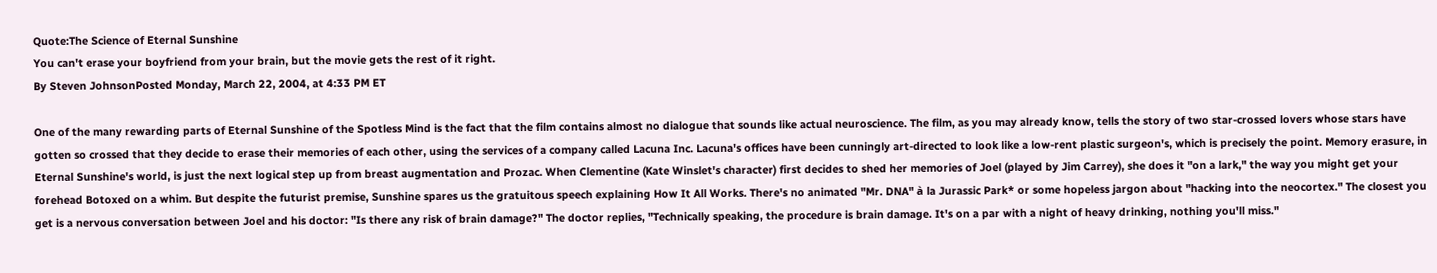Quote:The Science of Eternal Sunshine
You can't erase your boyfriend from your brain, but the movie gets the rest of it right.
By Steven JohnsonPosted Monday, March 22, 2004, at 4:33 PM ET

One of the many rewarding parts of Eternal Sunshine of the Spotless Mind is the fact that the film contains almost no dialogue that sounds like actual neuroscience. The film, as you may already know, tells the story of two star-crossed lovers whose stars have gotten so crossed that they decide to erase their memories of each other, using the services of a company called Lacuna Inc. Lacuna's offices have been cunningly art-directed to look like a low-rent plastic surgeon's, which is precisely the point. Memory erasure, in Eternal Sunshine's world, is just the next logical step up from breast augmentation and Prozac. When Clementine (Kate Winslet's character) first decides to shed her memories of Joel (played by Jim Carrey), she does it "on a lark," the way you might get your forehead Botoxed on a whim. But despite the futurist premise, Sunshine spares us the gratuitous speech explaining How It All Works. There's no animated "Mr. DNA" à la Jurassic Park* or some hopeless jargon about "hacking into the neocortex." The closest you get is a nervous conversation between Joel and his doctor: "Is there any risk of brain damage?" The doctor replies, "Technically speaking, the procedure is brain damage. It's on a par with a night of heavy drinking, nothing you'll miss."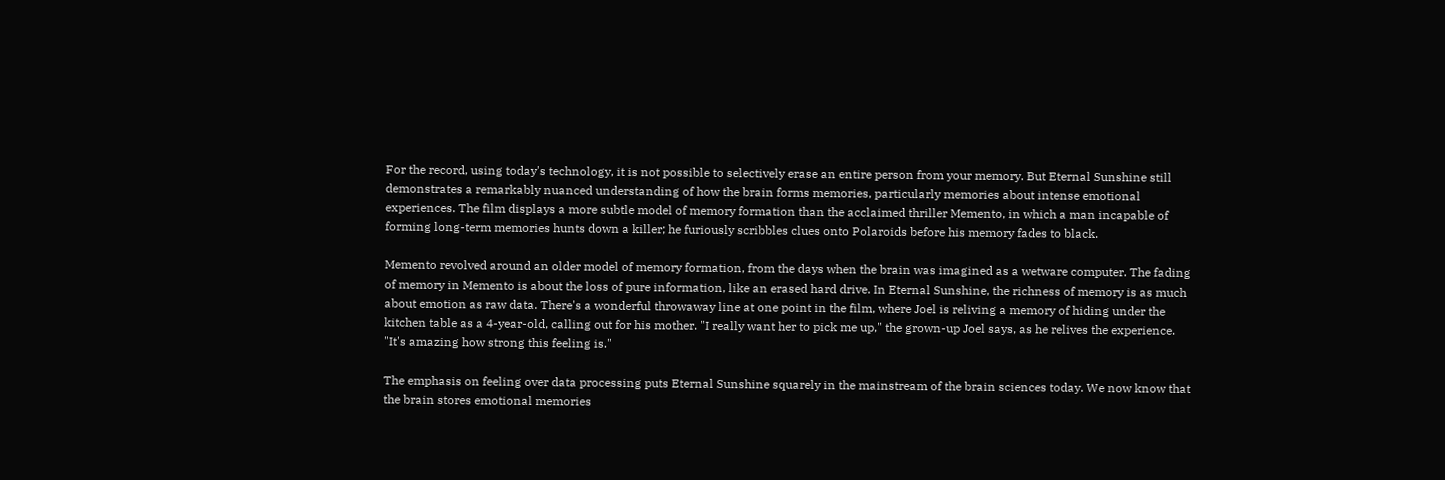For the record, using today's technology, it is not possible to selectively erase an entire person from your memory. But Eternal Sunshine still demonstrates a remarkably nuanced understanding of how the brain forms memories, particularly memories about intense emotional experiences. The film displays a more subtle model of memory formation than the acclaimed thriller Memento, in which a man incapable of forming long-term memories hunts down a killer; he furiously scribbles clues onto Polaroids before his memory fades to black.

Memento revolved around an older model of memory formation, from the days when the brain was imagined as a wetware computer. The fading of memory in Memento is about the loss of pure information, like an erased hard drive. In Eternal Sunshine, the richness of memory is as much about emotion as raw data. There's a wonderful throwaway line at one point in the film, where Joel is reliving a memory of hiding under the kitchen table as a 4-year-old, calling out for his mother. "I really want her to pick me up," the grown-up Joel says, as he relives the experience. "It's amazing how strong this feeling is."

The emphasis on feeling over data processing puts Eternal Sunshine squarely in the mainstream of the brain sciences today. We now know that the brain stores emotional memories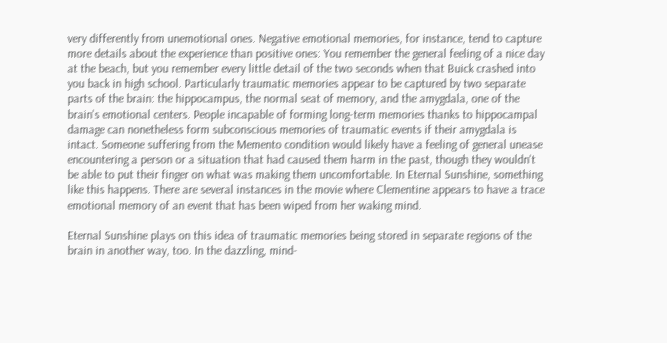very differently from unemotional ones. Negative emotional memories, for instance, tend to capture more details about the experience than positive ones: You remember the general feeling of a nice day at the beach, but you remember every little detail of the two seconds when that Buick crashed into you back in high school. Particularly traumatic memories appear to be captured by two separate parts of the brain: the hippocampus, the normal seat of memory, and the amygdala, one of the brain's emotional centers. People incapable of forming long-term memories thanks to hippocampal damage can nonetheless form subconscious memories of traumatic events if their amygdala is intact. Someone suffering from the Memento condition would likely have a feeling of general unease encountering a person or a situation that had caused them harm in the past, though they wouldn't be able to put their finger on what was making them uncomfortable. In Eternal Sunshine, something like this happens. There are several instances in the movie where Clementine appears to have a trace emotional memory of an event that has been wiped from her waking mind.

Eternal Sunshine plays on this idea of traumatic memories being stored in separate regions of the brain in another way, too. In the dazzling, mind-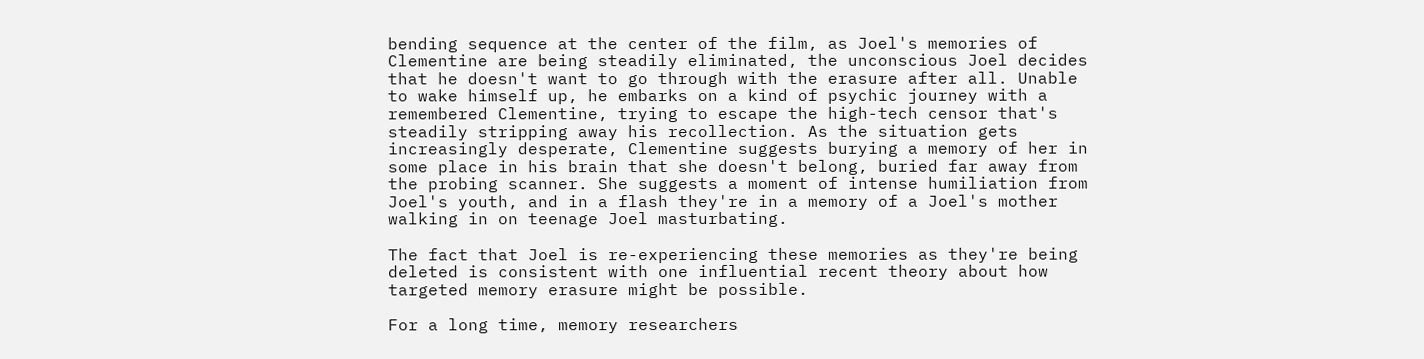bending sequence at the center of the film, as Joel's memories of Clementine are being steadily eliminated, the unconscious Joel decides that he doesn't want to go through with the erasure after all. Unable to wake himself up, he embarks on a kind of psychic journey with a remembered Clementine, trying to escape the high-tech censor that's steadily stripping away his recollection. As the situation gets increasingly desperate, Clementine suggests burying a memory of her in some place in his brain that she doesn't belong, buried far away from the probing scanner. She suggests a moment of intense humiliation from Joel's youth, and in a flash they're in a memory of a Joel's mother walking in on teenage Joel masturbating.

The fact that Joel is re-experiencing these memories as they're being deleted is consistent with one influential recent theory about how targeted memory erasure might be possible.

For a long time, memory researchers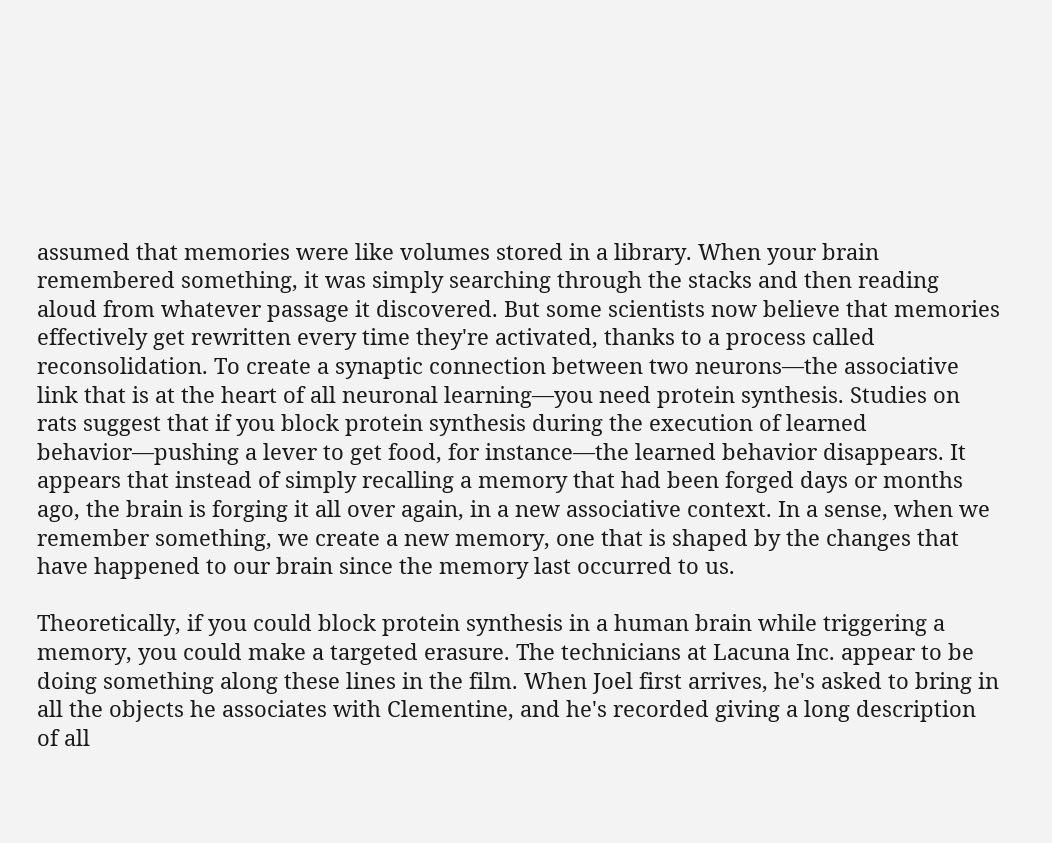assumed that memories were like volumes stored in a library. When your brain remembered something, it was simply searching through the stacks and then reading aloud from whatever passage it discovered. But some scientists now believe that memories effectively get rewritten every time they're activated, thanks to a process called reconsolidation. To create a synaptic connection between two neurons—the associative link that is at the heart of all neuronal learning—you need protein synthesis. Studies on rats suggest that if you block protein synthesis during the execution of learned behavior—pushing a lever to get food, for instance—the learned behavior disappears. It appears that instead of simply recalling a memory that had been forged days or months ago, the brain is forging it all over again, in a new associative context. In a sense, when we remember something, we create a new memory, one that is shaped by the changes that have happened to our brain since the memory last occurred to us.

Theoretically, if you could block protein synthesis in a human brain while triggering a memory, you could make a targeted erasure. The technicians at Lacuna Inc. appear to be doing something along these lines in the film. When Joel first arrives, he's asked to bring in all the objects he associates with Clementine, and he's recorded giving a long description of all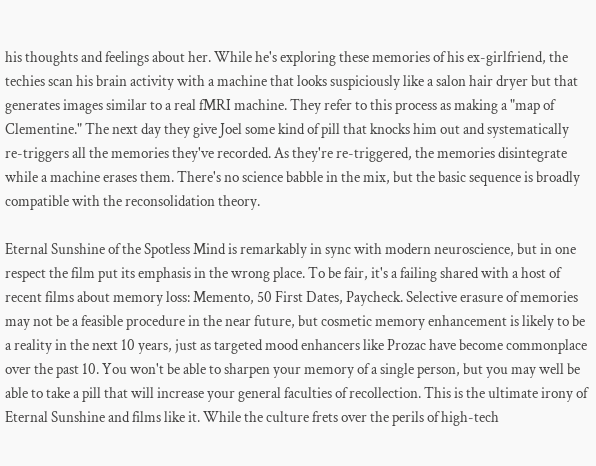his thoughts and feelings about her. While he's exploring these memories of his ex-girlfriend, the techies scan his brain activity with a machine that looks suspiciously like a salon hair dryer but that generates images similar to a real fMRI machine. They refer to this process as making a "map of Clementine." The next day they give Joel some kind of pill that knocks him out and systematically re-triggers all the memories they've recorded. As they're re-triggered, the memories disintegrate while a machine erases them. There's no science babble in the mix, but the basic sequence is broadly compatible with the reconsolidation theory.

Eternal Sunshine of the Spotless Mind is remarkably in sync with modern neuroscience, but in one respect the film put its emphasis in the wrong place. To be fair, it's a failing shared with a host of recent films about memory loss: Memento, 50 First Dates, Paycheck. Selective erasure of memories may not be a feasible procedure in the near future, but cosmetic memory enhancement is likely to be a reality in the next 10 years, just as targeted mood enhancers like Prozac have become commonplace over the past 10. You won't be able to sharpen your memory of a single person, but you may well be able to take a pill that will increase your general faculties of recollection. This is the ultimate irony of Eternal Sunshine and films like it. While the culture frets over the perils of high-tech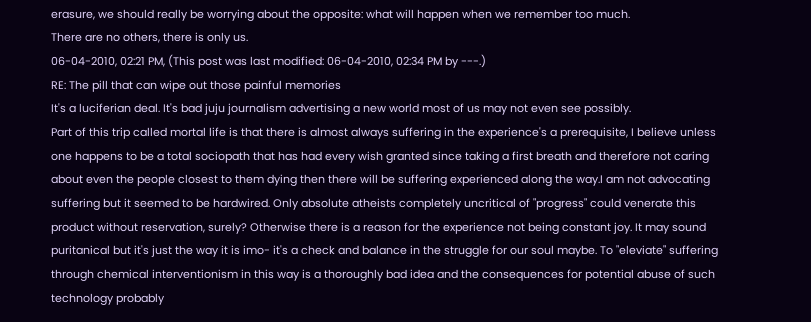erasure, we should really be worrying about the opposite: what will happen when we remember too much.
There are no others, there is only us.
06-04-2010, 02:21 PM, (This post was last modified: 06-04-2010, 02:34 PM by ---.)
RE: The pill that can wipe out those painful memories
It's a luciferian deal. It's bad juju journalism advertising a new world most of us may not even see possibly.
Part of this trip called mortal life is that there is almost always suffering in the experience's a prerequisite, I believe unless one happens to be a total sociopath that has had every wish granted since taking a first breath and therefore not caring about even the people closest to them dying then there will be suffering experienced along the way.I am not advocating suffering but it seemed to be hardwired. Only absolute atheists completely uncritical of "progress" could venerate this product without reservation, surely? Otherwise there is a reason for the experience not being constant joy. It may sound puritanical but it's just the way it is imo- it's a check and balance in the struggle for our soul maybe. To "eleviate" suffering through chemical interventionism in this way is a thoroughly bad idea and the consequences for potential abuse of such technology probably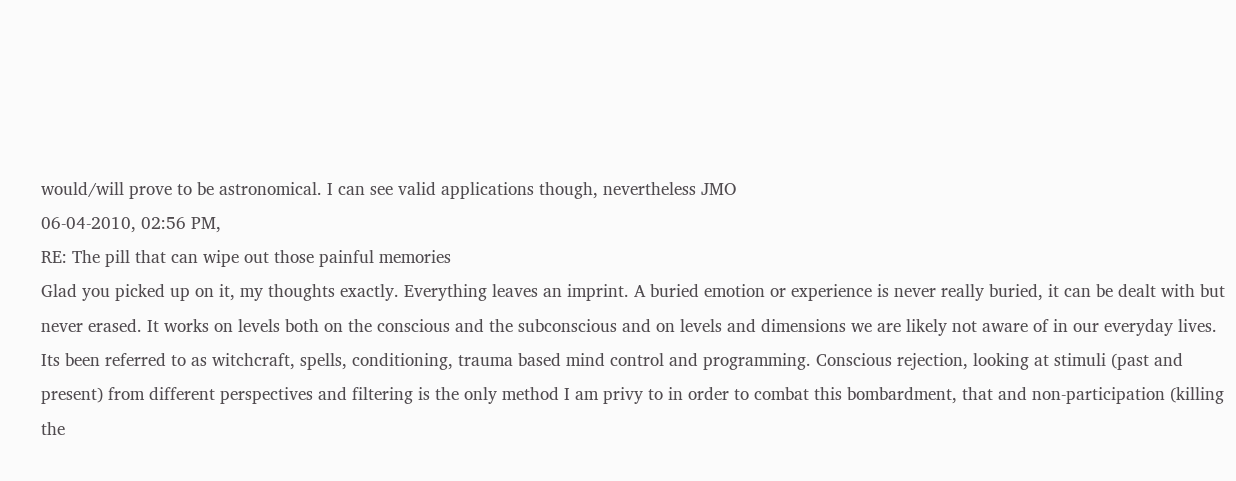would/will prove to be astronomical. I can see valid applications though, nevertheless JMO
06-04-2010, 02:56 PM,
RE: The pill that can wipe out those painful memories
Glad you picked up on it, my thoughts exactly. Everything leaves an imprint. A buried emotion or experience is never really buried, it can be dealt with but never erased. It works on levels both on the conscious and the subconscious and on levels and dimensions we are likely not aware of in our everyday lives. Its been referred to as witchcraft, spells, conditioning, trauma based mind control and programming. Conscious rejection, looking at stimuli (past and present) from different perspectives and filtering is the only method I am privy to in order to combat this bombardment, that and non-participation (killing the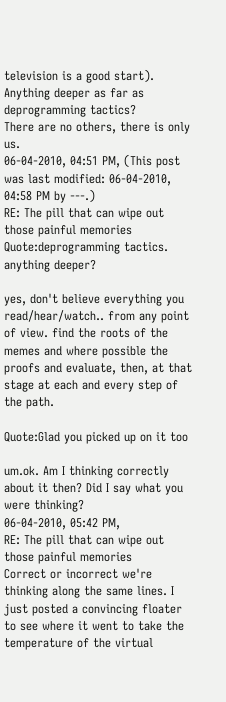television is a good start). Anything deeper as far as deprogramming tactics?
There are no others, there is only us.
06-04-2010, 04:51 PM, (This post was last modified: 06-04-2010, 04:58 PM by ---.)
RE: The pill that can wipe out those painful memories
Quote:deprogramming tactics. anything deeper?

yes, don't believe everything you read/hear/watch.. from any point of view. find the roots of the memes and where possible the proofs and evaluate, then, at that stage at each and every step of the path.

Quote:Glad you picked up on it too

um.ok. Am I thinking correctly about it then? Did I say what you were thinking?
06-04-2010, 05:42 PM,
RE: The pill that can wipe out those painful memories
Correct or incorrect we're thinking along the same lines. I just posted a convincing floater to see where it went to take the temperature of the virtual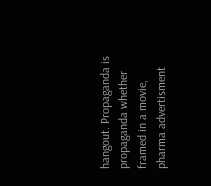hangout. Propaganda is propaganda whether framed in a movie, pharma advertisment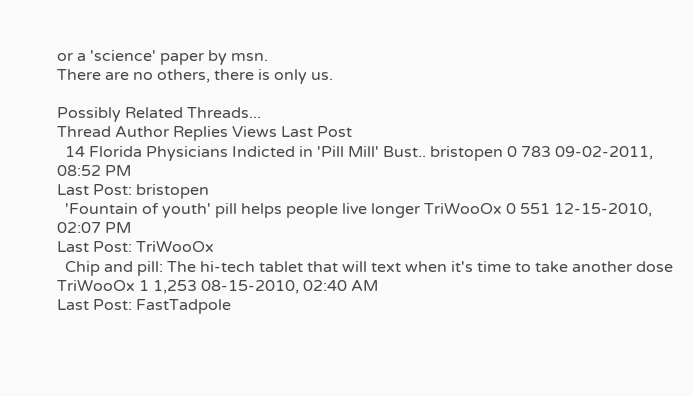or a 'science' paper by msn.
There are no others, there is only us.

Possibly Related Threads...
Thread Author Replies Views Last Post
  14 Florida Physicians Indicted in 'Pill Mill' Bust.. bristopen 0 783 09-02-2011, 08:52 PM
Last Post: bristopen
  'Fountain of youth' pill helps people live longer TriWooOx 0 551 12-15-2010, 02:07 PM
Last Post: TriWooOx
  Chip and pill: The hi-tech tablet that will text when it's time to take another dose TriWooOx 1 1,253 08-15-2010, 02:40 AM
Last Post: FastTadpole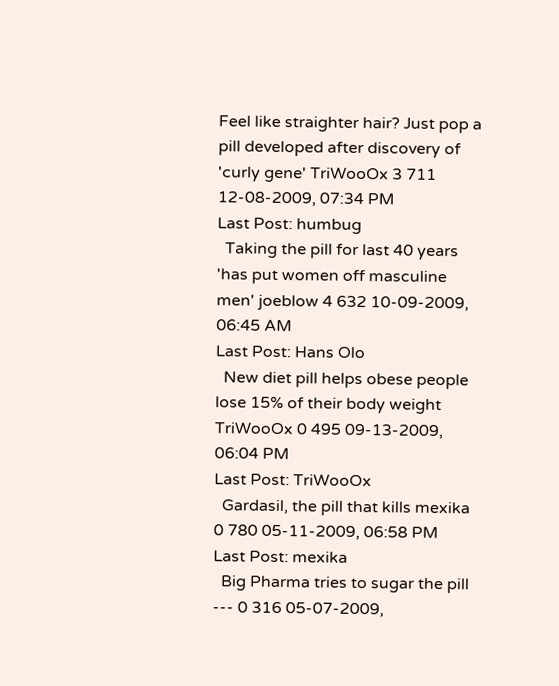Feel like straighter hair? Just pop a pill developed after discovery of 'curly gene' TriWooOx 3 711 12-08-2009, 07:34 PM
Last Post: humbug
  Taking the pill for last 40 years 'has put women off masculine men' joeblow 4 632 10-09-2009, 06:45 AM
Last Post: Hans Olo
  New diet pill helps obese people lose 15% of their body weight TriWooOx 0 495 09-13-2009, 06:04 PM
Last Post: TriWooOx
  Gardasil, the pill that kills mexika 0 780 05-11-2009, 06:58 PM
Last Post: mexika
  Big Pharma tries to sugar the pill --- 0 316 05-07-2009,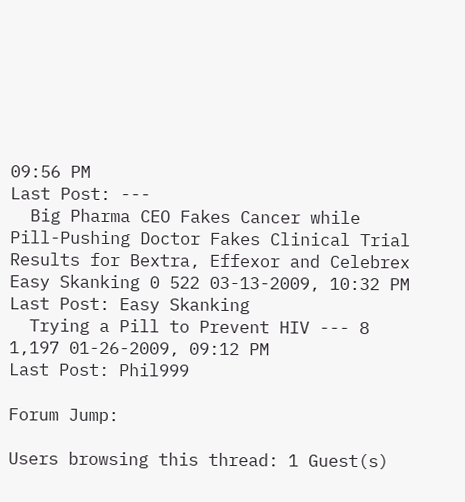09:56 PM
Last Post: ---
  Big Pharma CEO Fakes Cancer while Pill-Pushing Doctor Fakes Clinical Trial Results for Bextra, Effexor and Celebrex Easy Skanking 0 522 03-13-2009, 10:32 PM
Last Post: Easy Skanking
  Trying a Pill to Prevent HIV --- 8 1,197 01-26-2009, 09:12 PM
Last Post: Phil999

Forum Jump:

Users browsing this thread: 1 Guest(s)